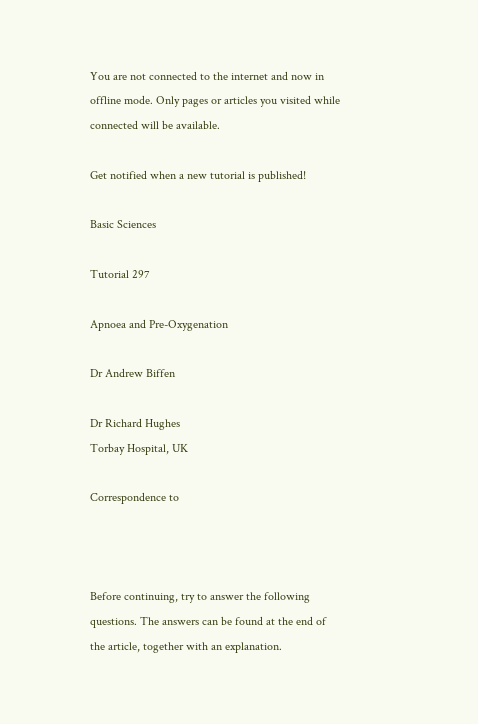You are not connected to the internet and now in offline mode. Only pages or articles you visited while connected will be available.

Get notified when a new tutorial is published!

Basic Sciences

Tutorial 297

Apnoea and Pre-Oxygenation

Dr Andrew Biffen

Dr Richard Hughes
Torbay Hospital, UK

Correspondence to



Before continuing, try to answer the following questions. The answers can be found at the end of the article, together with an explanation.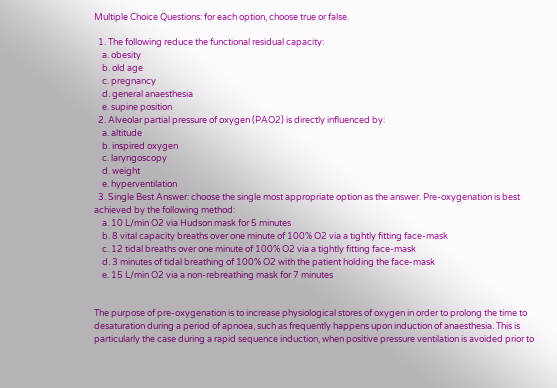Multiple Choice Questions: for each option, choose true or false.

  1. The following reduce the functional residual capacity:
    a. obesity
    b. old age
    c. pregnancy
    d. general anaesthesia
    e. supine position
  2. Alveolar partial pressure of oxygen (PAO2) is directly influenced by:
    a. altitude
    b. inspired oxygen
    c. laryngoscopy
    d. weight
    e. hyperventilation
  3. Single Best Answer: choose the single most appropriate option as the answer. Pre-oxygenation is best achieved by the following method:
    a. 10 L/min O2 via Hudson mask for 5 minutes
    b. 8 vital capacity breaths over one minute of 100% O2 via a tightly fitting face-mask
    c. 12 tidal breaths over one minute of 100% O2 via a tightly fitting face-mask
    d. 3 minutes of tidal breathing of 100% O2 with the patient holding the face-mask
    e. 15 L/min O2 via a non-rebreathing mask for 7 minutes


The purpose of pre-oxygenation is to increase physiological stores of oxygen in order to prolong the time to desaturation during a period of apnoea, such as frequently happens upon induction of anaesthesia. This is particularly the case during a rapid sequence induction, when positive pressure ventilation is avoided prior to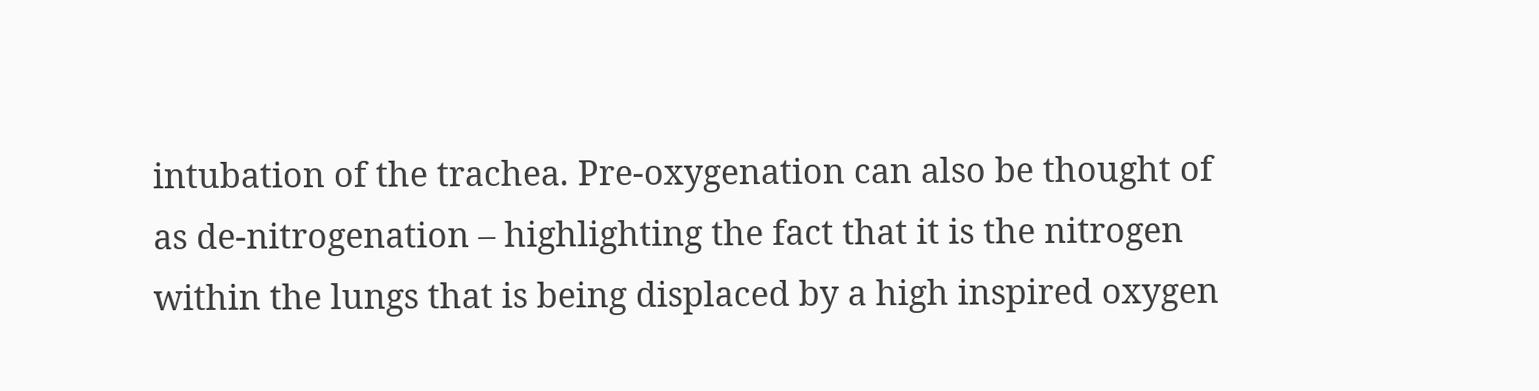intubation of the trachea. Pre-oxygenation can also be thought of as de-nitrogenation – highlighting the fact that it is the nitrogen within the lungs that is being displaced by a high inspired oxygen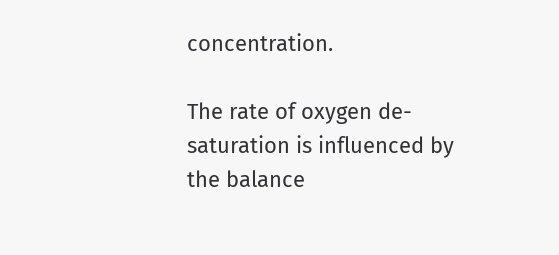concentration.

The rate of oxygen de-saturation is influenced by the balance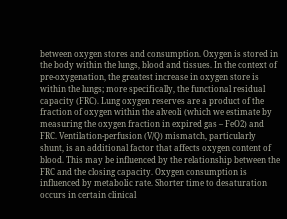between oxygen stores and consumption. Oxygen is stored in the body within the lungs, blood and tissues. In the context of pre-oxygenation, the greatest increase in oxygen store is within the lungs; more specifically, the functional residual capacity (FRC). Lung oxygen reserves are a product of the fraction of oxygen within the alveoli (which we estimate by measuring the oxygen fraction in expired gas – FeO2) and FRC. Ventilation-perfusion (V/Q) mismatch, particularly shunt, is an additional factor that affects oxygen content of blood. This may be influenced by the relationship between the FRC and the closing capacity. Oxygen consumption is influenced by metabolic rate. Shorter time to desaturation occurs in certain clinical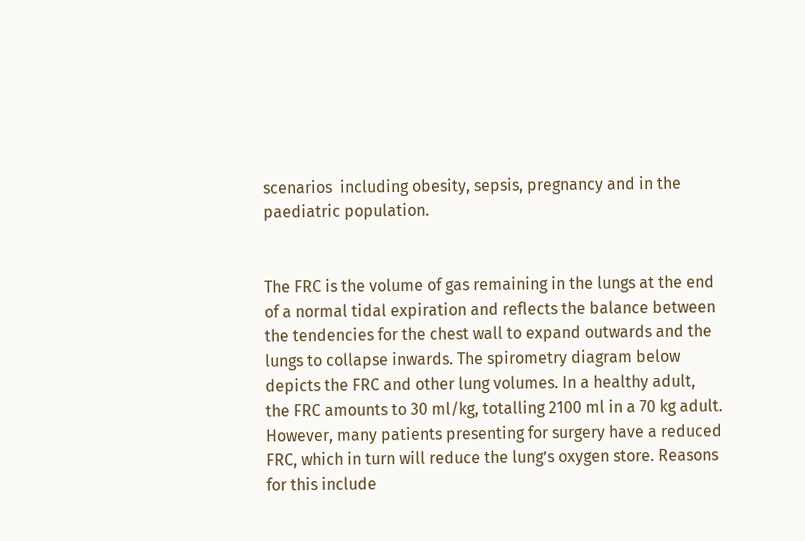scenarios  including obesity, sepsis, pregnancy and in the paediatric population.


The FRC is the volume of gas remaining in the lungs at the end of a normal tidal expiration and reflects the balance between the tendencies for the chest wall to expand outwards and the lungs to collapse inwards. The spirometry diagram below depicts the FRC and other lung volumes. In a healthy adult, the FRC amounts to 30 ml/kg, totalling 2100 ml in a 70 kg adult. However, many patients presenting for surgery have a reduced FRC, which in turn will reduce the lung’s oxygen store. Reasons for this include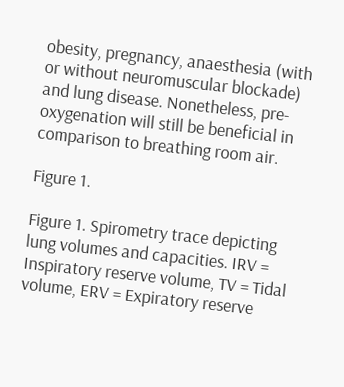obesity, pregnancy, anaesthesia (with or without neuromuscular blockade) and lung disease. Nonetheless, pre-oxygenation will still be beneficial in comparison to breathing room air.

Figure 1.

Figure 1. Spirometry trace depicting lung volumes and capacities. IRV = Inspiratory reserve volume, TV = Tidal volume, ERV = Expiratory reserve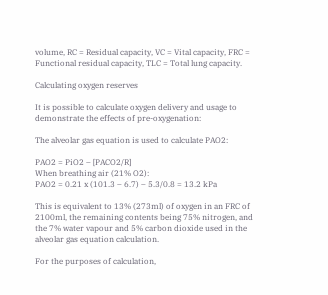volume, RC = Residual capacity, VC = Vital capacity, FRC = Functional residual capacity, TLC = Total lung capacity.

Calculating oxygen reserves

It is possible to calculate oxygen delivery and usage to demonstrate the effects of pre-oxygenation:

The alveolar gas equation is used to calculate PAO2:

PAO2 = PiO2 – [PACO2/R]
When breathing air (21% O2):
PAO2 = 0.21 x (101.3 – 6.7) – 5.3/0.8 = 13.2 kPa

This is equivalent to 13% (273ml) of oxygen in an FRC of 2100ml, the remaining contents being 75% nitrogen, and the 7% water vapour and 5% carbon dioxide used in the alveolar gas equation calculation.

For the purposes of calculation,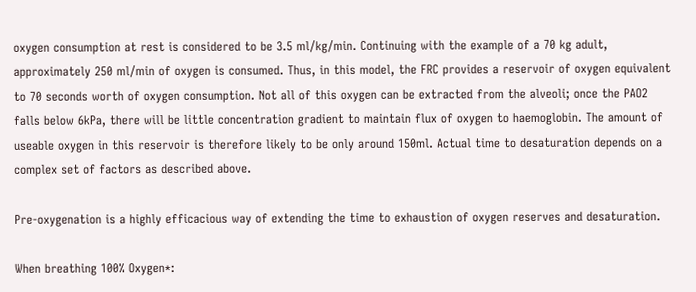oxygen consumption at rest is considered to be 3.5 ml/kg/min. Continuing with the example of a 70 kg adult, approximately 250 ml/min of oxygen is consumed. Thus, in this model, the FRC provides a reservoir of oxygen equivalent to 70 seconds worth of oxygen consumption. Not all of this oxygen can be extracted from the alveoli; once the PAO2 falls below 6kPa, there will be little concentration gradient to maintain flux of oxygen to haemoglobin. The amount of useable oxygen in this reservoir is therefore likely to be only around 150ml. Actual time to desaturation depends on a complex set of factors as described above.

Pre-oxygenation is a highly efficacious way of extending the time to exhaustion of oxygen reserves and desaturation.

When breathing 100% Oxygen*: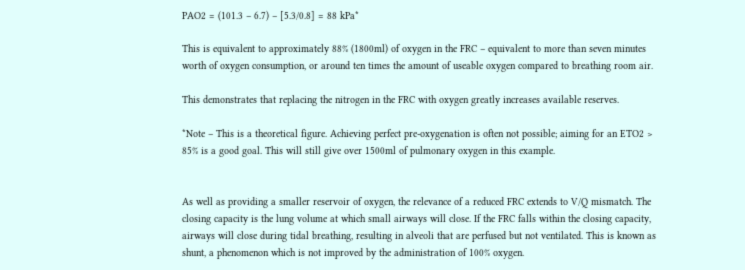PAO2 = (101.3 – 6.7) – [5.3/0.8] = 88 kPa*

This is equivalent to approximately 88% (1800ml) of oxygen in the FRC – equivalent to more than seven minutes worth of oxygen consumption, or around ten times the amount of useable oxygen compared to breathing room air.

This demonstrates that replacing the nitrogen in the FRC with oxygen greatly increases available reserves.

*Note – This is a theoretical figure. Achieving perfect pre-oxygenation is often not possible; aiming for an ETO2 > 85% is a good goal. This will still give over 1500ml of pulmonary oxygen in this example.


As well as providing a smaller reservoir of oxygen, the relevance of a reduced FRC extends to V/Q mismatch. The closing capacity is the lung volume at which small airways will close. If the FRC falls within the closing capacity, airways will close during tidal breathing, resulting in alveoli that are perfused but not ventilated. This is known as shunt, a phenomenon which is not improved by the administration of 100% oxygen.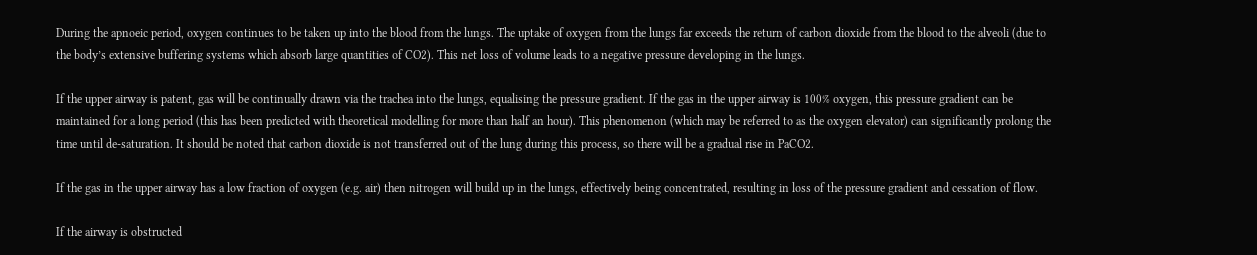During the apnoeic period, oxygen continues to be taken up into the blood from the lungs. The uptake of oxygen from the lungs far exceeds the return of carbon dioxide from the blood to the alveoli (due to the body’s extensive buffering systems which absorb large quantities of CO2). This net loss of volume leads to a negative pressure developing in the lungs.

If the upper airway is patent, gas will be continually drawn via the trachea into the lungs, equalising the pressure gradient. If the gas in the upper airway is 100% oxygen, this pressure gradient can be maintained for a long period (this has been predicted with theoretical modelling for more than half an hour). This phenomenon (which may be referred to as the oxygen elevator) can significantly prolong the time until de-saturation. It should be noted that carbon dioxide is not transferred out of the lung during this process, so there will be a gradual rise in PaCO2.

If the gas in the upper airway has a low fraction of oxygen (e.g. air) then nitrogen will build up in the lungs, effectively being concentrated, resulting in loss of the pressure gradient and cessation of flow.

If the airway is obstructed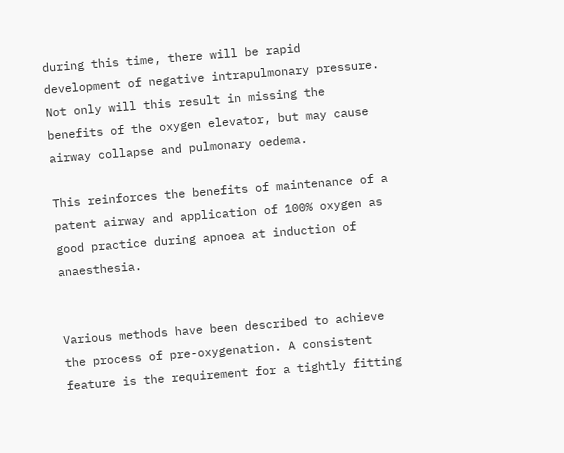during this time, there will be rapid development of negative intrapulmonary pressure. Not only will this result in missing the benefits of the oxygen elevator, but may cause airway collapse and pulmonary oedema.

This reinforces the benefits of maintenance of a patent airway and application of 100% oxygen as good practice during apnoea at induction of anaesthesia.


Various methods have been described to achieve the process of pre-oxygenation. A consistent feature is the requirement for a tightly fitting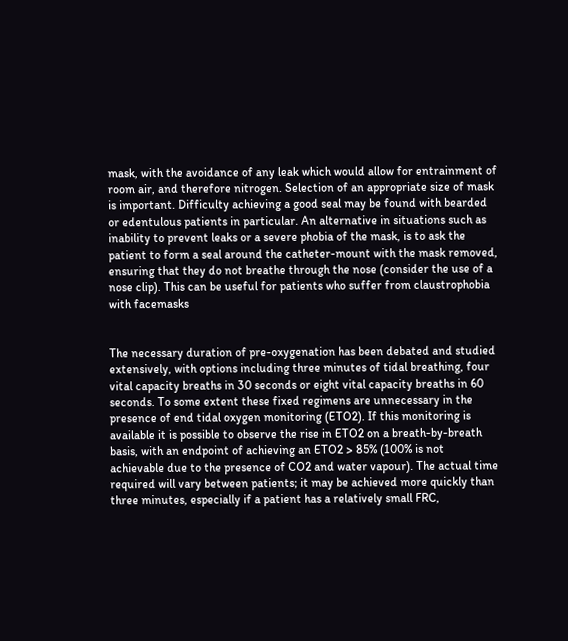mask, with the avoidance of any leak which would allow for entrainment of room air, and therefore nitrogen. Selection of an appropriate size of mask is important. Difficulty achieving a good seal may be found with bearded or edentulous patients in particular. An alternative in situations such as inability to prevent leaks or a severe phobia of the mask, is to ask the patient to form a seal around the catheter-mount with the mask removed, ensuring that they do not breathe through the nose (consider the use of a nose clip). This can be useful for patients who suffer from claustrophobia with facemasks


The necessary duration of pre-oxygenation has been debated and studied extensively, with options including three minutes of tidal breathing, four vital capacity breaths in 30 seconds or eight vital capacity breaths in 60 seconds. To some extent these fixed regimens are unnecessary in the presence of end tidal oxygen monitoring (ETO2). If this monitoring is available it is possible to observe the rise in ETO2 on a breath-by-breath basis, with an endpoint of achieving an ETO2 > 85% (100% is not achievable due to the presence of CO2 and water vapour). The actual time required will vary between patients; it may be achieved more quickly than three minutes, especially if a patient has a relatively small FRC,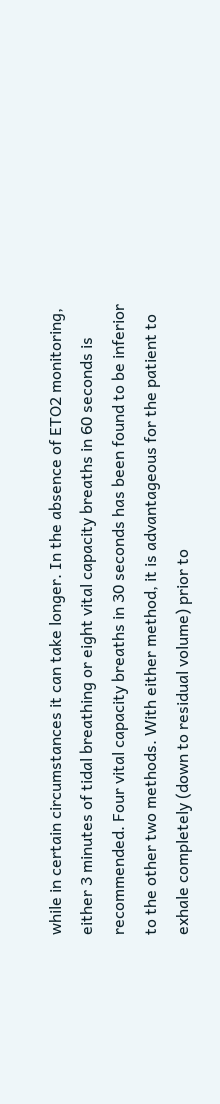while in certain circumstances it can take longer. In the absence of ETO2 monitoring, either 3 minutes of tidal breathing or eight vital capacity breaths in 60 seconds is recommended. Four vital capacity breaths in 30 seconds has been found to be inferior to the other two methods. With either method, it is advantageous for the patient to exhale completely (down to residual volume) prior to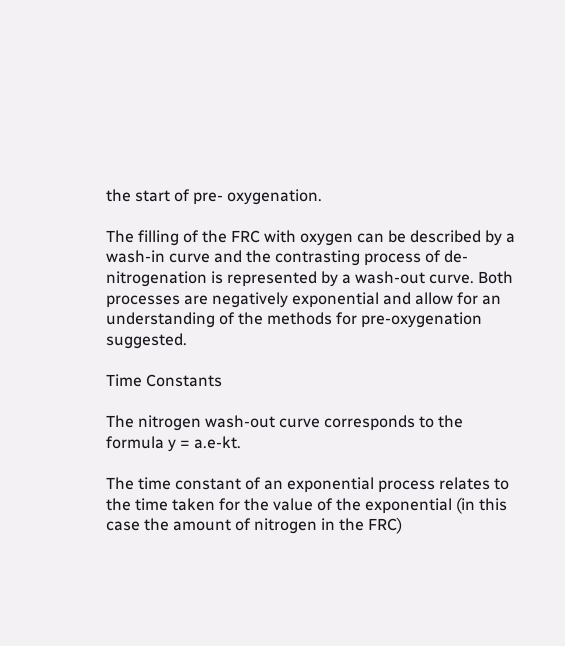the start of pre- oxygenation.

The filling of the FRC with oxygen can be described by a wash-in curve and the contrasting process of de-nitrogenation is represented by a wash-out curve. Both processes are negatively exponential and allow for an understanding of the methods for pre-oxygenation suggested.

Time Constants

The nitrogen wash-out curve corresponds to the formula y = a.e-kt.

The time constant of an exponential process relates to the time taken for the value of the exponential (in this case the amount of nitrogen in the FRC)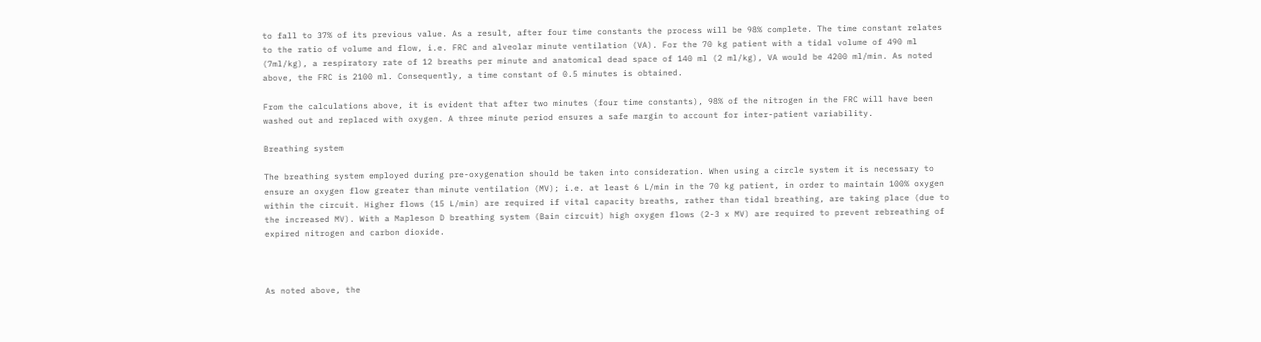to fall to 37% of its previous value. As a result, after four time constants the process will be 98% complete. The time constant relates to the ratio of volume and flow, i.e. FRC and alveolar minute ventilation (VA). For the 70 kg patient with a tidal volume of 490 ml (7ml/kg), a respiratory rate of 12 breaths per minute and anatomical dead space of 140 ml (2 ml/kg), VA would be 4200 ml/min. As noted above, the FRC is 2100 ml. Consequently, a time constant of 0.5 minutes is obtained.

From the calculations above, it is evident that after two minutes (four time constants), 98% of the nitrogen in the FRC will have been washed out and replaced with oxygen. A three minute period ensures a safe margin to account for inter-patient variability.

Breathing system

The breathing system employed during pre-oxygenation should be taken into consideration. When using a circle system it is necessary to ensure an oxygen flow greater than minute ventilation (MV); i.e. at least 6 L/min in the 70 kg patient, in order to maintain 100% oxygen within the circuit. Higher flows (15 L/min) are required if vital capacity breaths, rather than tidal breathing, are taking place (due to the increased MV). With a Mapleson D breathing system (Bain circuit) high oxygen flows (2-3 x MV) are required to prevent rebreathing of expired nitrogen and carbon dioxide.



As noted above, the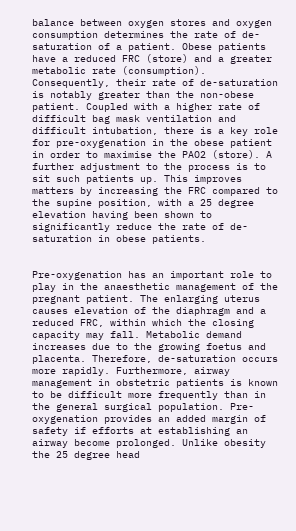balance between oxygen stores and oxygen consumption determines the rate of de-saturation of a patient. Obese patients have a reduced FRC (store) and a greater metabolic rate (consumption). Consequently, their rate of de-saturation is notably greater than the non-obese patient. Coupled with a higher rate of difficult bag mask ventilation and difficult intubation, there is a key role for pre-oxygenation in the obese patient in order to maximise the PAO2 (store). A further adjustment to the process is to sit such patients up. This improves matters by increasing the FRC compared to the supine position, with a 25 degree elevation having been shown to significantly reduce the rate of de-saturation in obese patients.


Pre-oxygenation has an important role to play in the anaesthetic management of the pregnant patient. The enlarging uterus causes elevation of the diaphragm and a reduced FRC, within which the closing capacity may fall. Metabolic demand increases due to the growing foetus and placenta. Therefore, de-saturation occurs more rapidly. Furthermore, airway management in obstetric patients is known to be difficult more frequently than in the general surgical population. Pre-oxygenation provides an added margin of safety if efforts at establishing an airway become prolonged. Unlike obesity the 25 degree head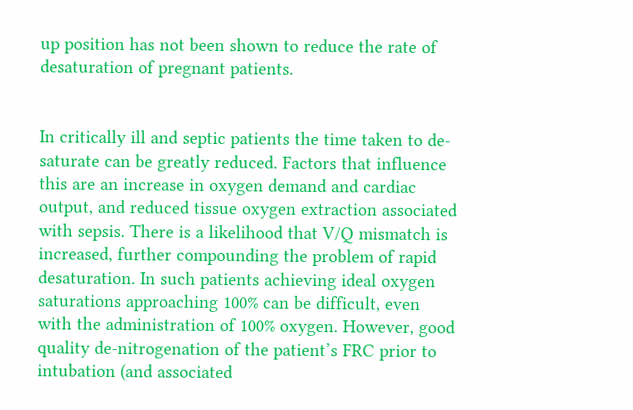up position has not been shown to reduce the rate of desaturation of pregnant patients.


In critically ill and septic patients the time taken to de-saturate can be greatly reduced. Factors that influence this are an increase in oxygen demand and cardiac output, and reduced tissue oxygen extraction associated with sepsis. There is a likelihood that V/Q mismatch is increased, further compounding the problem of rapid desaturation. In such patients achieving ideal oxygen saturations approaching 100% can be difficult, even with the administration of 100% oxygen. However, good quality de-nitrogenation of the patient’s FRC prior to intubation (and associated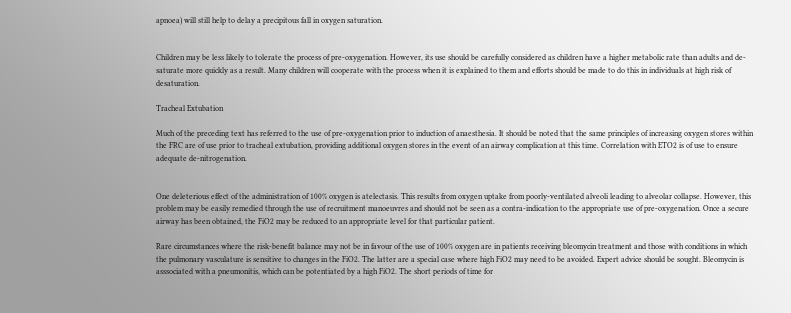apnoea) will still help to delay a precipitous fall in oxygen saturation.


Children may be less likely to tolerate the process of pre-oxygenation. However, its use should be carefully considered as children have a higher metabolic rate than adults and de-saturate more quickly as a result. Many children will cooperate with the process when it is explained to them and efforts should be made to do this in individuals at high risk of desaturation.

Tracheal Extubation

Much of the preceding text has referred to the use of pre-oxygenation prior to induction of anaesthesia. It should be noted that the same principles of increasing oxygen stores within the FRC are of use prior to tracheal extubation, providing additional oxygen stores in the event of an airway complication at this time. Correlation with ETO2 is of use to ensure adequate de-nitrogenation.


One deleterious effect of the administration of 100% oxygen is atelectasis. This results from oxygen uptake from poorly-ventilated alveoli leading to alveolar collapse. However, this problem may be easily remedied through the use of recruitment manoeuvres and should not be seen as a contra-indication to the appropriate use of pre-oxygenation. Once a secure airway has been obtained, the FiO2 may be reduced to an appropriate level for that particular patient.

Rare circumstances where the risk-benefit balance may not be in favour of the use of 100% oxygen are in patients receiving bleomycin treatment and those with conditions in which the pulmonary vasculature is sensitive to changes in the FiO2. The latter are a special case where high FiO2 may need to be avoided. Expert advice should be sought. Bleomycin is asssociated with a pneumonitis, which can be potentiated by a high FiO2. The short periods of time for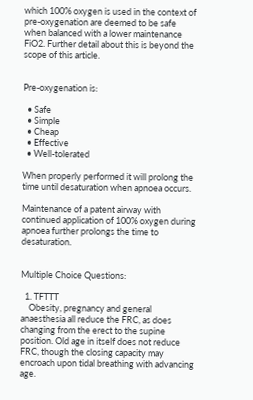which 100% oxygen is used in the context of pre-oxygenation are deemed to be safe when balanced with a lower maintenance FiO2. Further detail about this is beyond the scope of this article.


Pre-oxygenation is:

  • Safe
  • Simple
  • Cheap
  • Effective
  • Well-tolerated

When properly performed it will prolong the time until desaturation when apnoea occurs.

Maintenance of a patent airway with continued application of 100% oxygen during apnoea further prolongs the time to desaturation.


Multiple Choice Questions:

  1. TFTTT
    Obesity, pregnancy and general anaesthesia all reduce the FRC, as does changing from the erect to the supine position. Old age in itself does not reduce FRC, though the closing capacity may encroach upon tidal breathing with advancing age.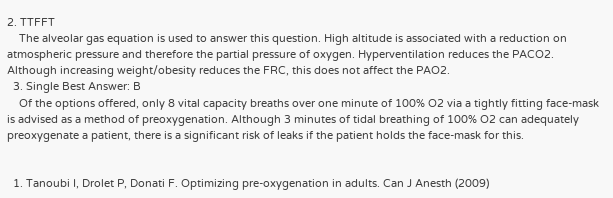2. TTFFT
    The alveolar gas equation is used to answer this question. High altitude is associated with a reduction on atmospheric pressure and therefore the partial pressure of oxygen. Hyperventilation reduces the PACO2. Although increasing weight/obesity reduces the FRC, this does not affect the PAO2.
  3. Single Best Answer: B
    Of the options offered, only 8 vital capacity breaths over one minute of 100% O2 via a tightly fitting face-mask is advised as a method of preoxygenation. Although 3 minutes of tidal breathing of 100% O2 can adequately preoxygenate a patient, there is a significant risk of leaks if the patient holds the face-mask for this.


  1. Tanoubi I, Drolet P, Donati F. Optimizing pre-oxygenation in adults. Can J Anesth (2009)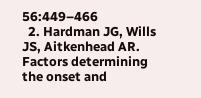56:449–466
  2. Hardman JG, Wills JS, Aitkenhead AR. Factors determining the onset and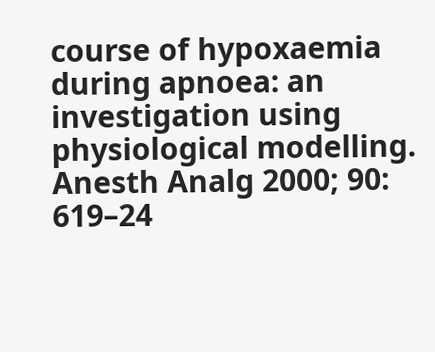course of hypoxaemia during apnoea: an investigation using physiological modelling. Anesth Analg 2000; 90: 619–24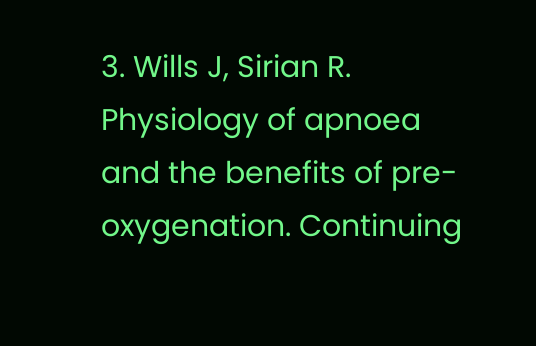3. Wills J, Sirian R. Physiology of apnoea and the benefits of pre-oxygenation. Continuing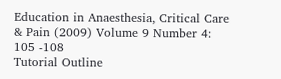Education in Anaesthesia, Critical Care & Pain (2009) Volume 9 Number 4: 105 -108
Tutorial Outline